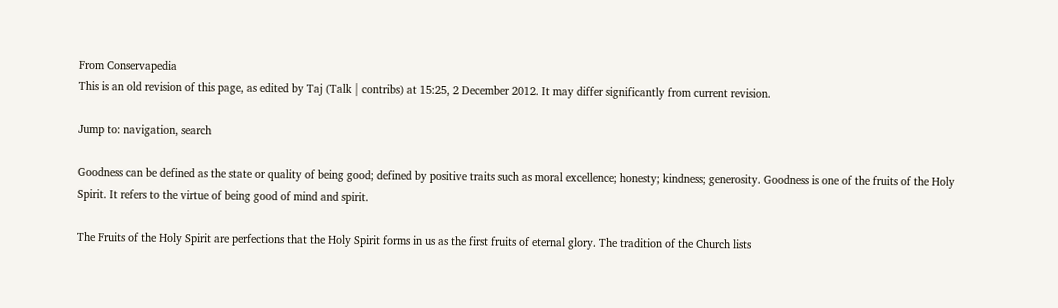From Conservapedia
This is an old revision of this page, as edited by Taj (Talk | contribs) at 15:25, 2 December 2012. It may differ significantly from current revision.

Jump to: navigation, search

Goodness can be defined as the state or quality of being good; defined by positive traits such as moral excellence; honesty; kindness; generosity. Goodness is one of the fruits of the Holy Spirit. It refers to the virtue of being good of mind and spirit.

The Fruits of the Holy Spirit are perfections that the Holy Spirit forms in us as the first fruits of eternal glory. The tradition of the Church lists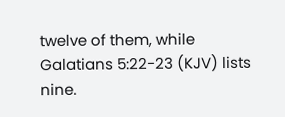twelve of them, while Galatians 5:22-23 (KJV) lists nine.